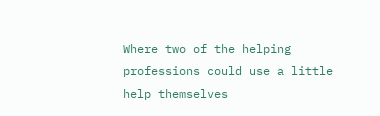Where two of the helping professions could use a little help themselves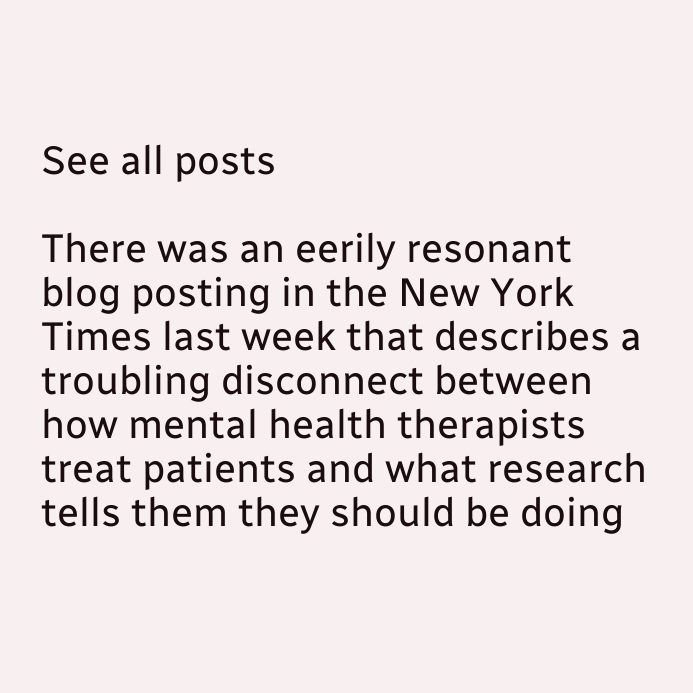See all posts

There was an eerily resonant blog posting in the New York Times last week that describes a troubling disconnect between how mental health therapists treat patients and what research tells them they should be doing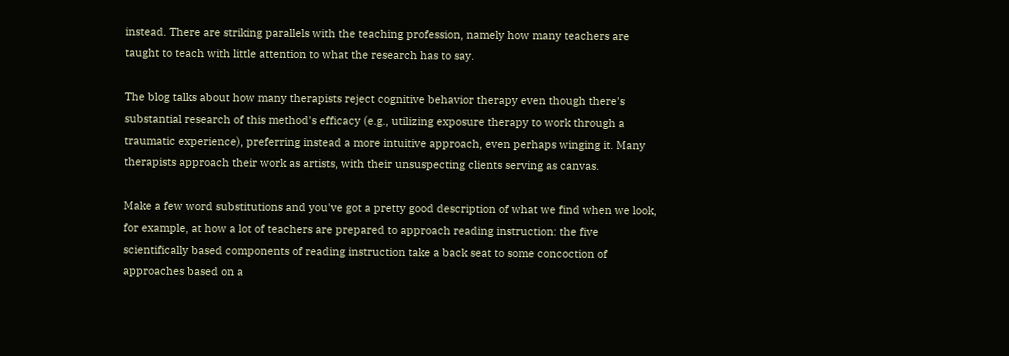instead. There are striking parallels with the teaching profession, namely how many teachers are taught to teach with little attention to what the research has to say.

The blog talks about how many therapists reject cognitive behavior therapy even though there's substantial research of this method's efficacy (e.g., utilizing exposure therapy to work through a traumatic experience), preferring instead a more intuitive approach, even perhaps winging it. Many therapists approach their work as artists, with their unsuspecting clients serving as canvas.

Make a few word substitutions and you've got a pretty good description of what we find when we look, for example, at how a lot of teachers are prepared to approach reading instruction: the five scientifically based components of reading instruction take a back seat to some concoction of approaches based on a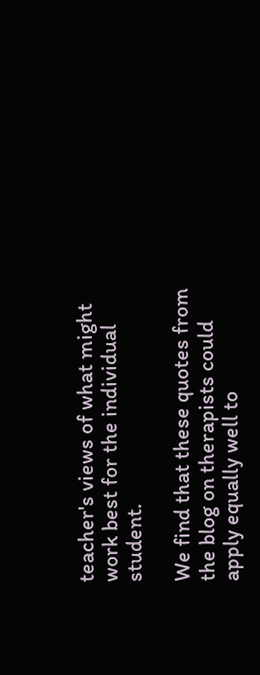teacher's views of what might work best for the individual student.

We find that these quotes from the blog on therapists could apply equally well to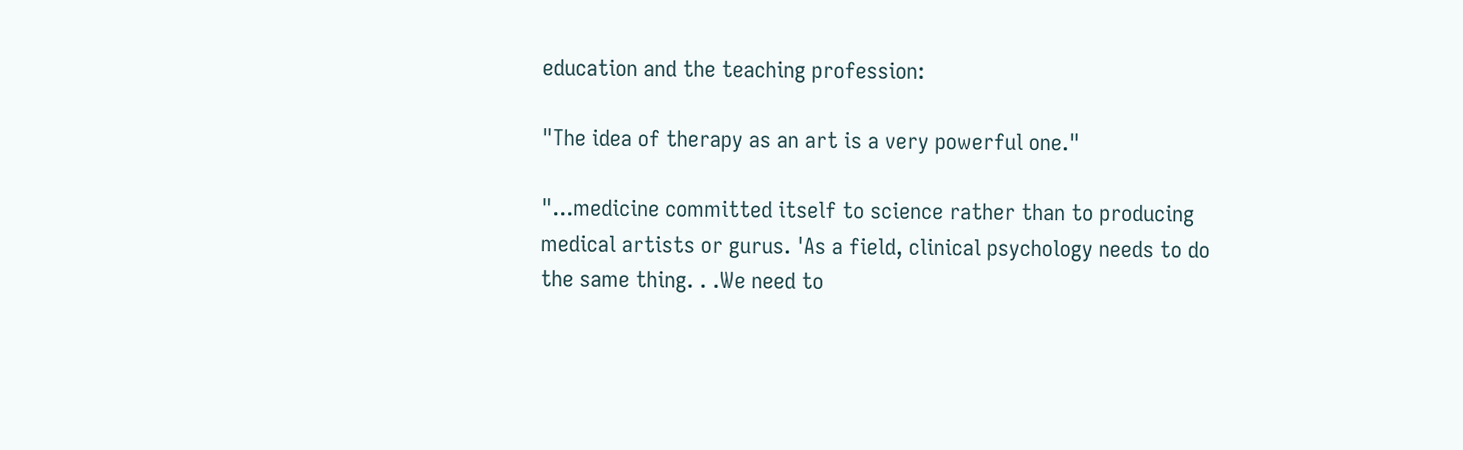education and the teaching profession:

"The idea of therapy as an art is a very powerful one."

"...medicine committed itself to science rather than to producing medical artists or gurus. 'As a field, clinical psychology needs to do the same thing. . .We need to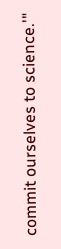commit ourselves to science.'"